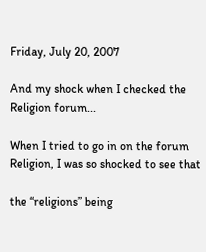Friday, July 20, 2007

And my shock when I checked the Religion forum...

When I tried to go in on the forum Religion, I was so shocked to see that

the “religions” being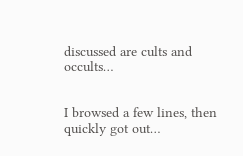discussed are cults and occults…


I browsed a few lines, then quickly got out…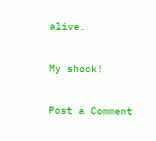alive.


My shock!


Post a Comment